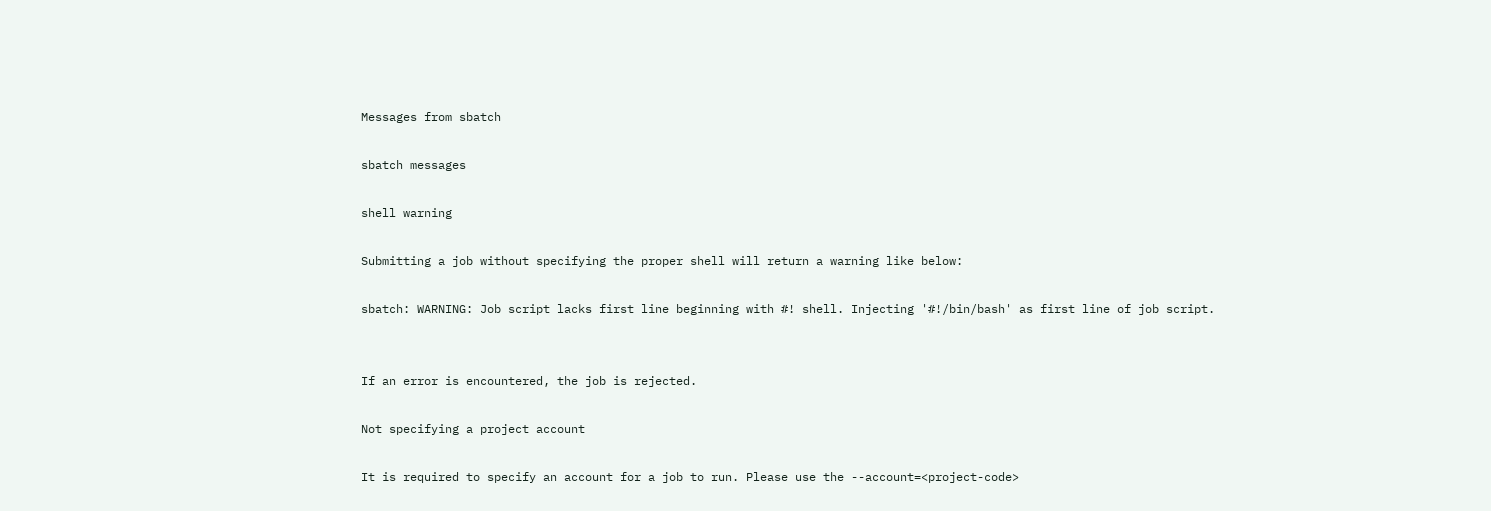Messages from sbatch

sbatch messages

shell warning

Submitting a job without specifying the proper shell will return a warning like below:

sbatch: WARNING: Job script lacks first line beginning with #! shell. Injecting '#!/bin/bash' as first line of job script.


If an error is encountered, the job is rejected.

Not specifying a project account

It is required to specify an account for a job to run. Please use the --account=<project-code>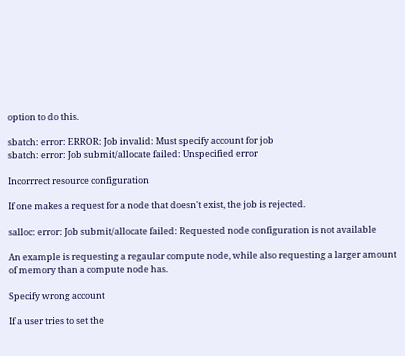option to do this.

sbatch: error: ERROR: Job invalid: Must specify account for job
sbatch: error: Job submit/allocate failed: Unspecified error

Incorrrect resource configuration

If one makes a request for a node that doesn't exist, the job is rejected.

salloc: error: Job submit/allocate failed: Requested node configuration is not available

An example is requesting a regaular compute node, while also requesting a larger amount of memory than a compute node has.

Specify wrong account

If a user tries to set the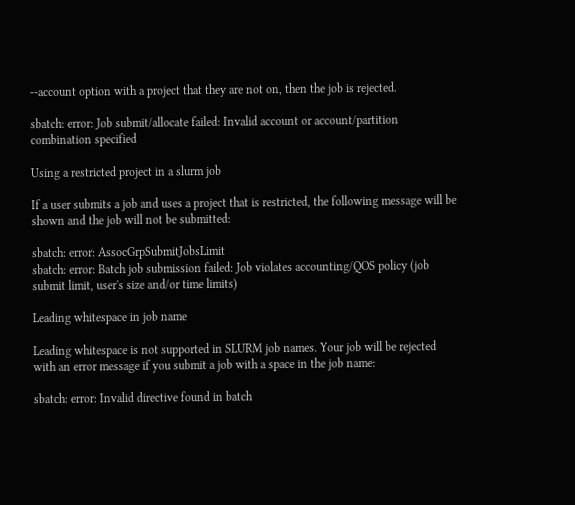--account option with a project that they are not on, then the job is rejected.

sbatch: error: Job submit/allocate failed: Invalid account or account/partition combination specified

Using a restricted project in a slurm job

If a user submits a job and uses a project that is restricted, the following message will be shown and the job will not be submitted:

sbatch: error: AssocGrpSubmitJobsLimit
sbatch: error: Batch job submission failed: Job violates accounting/QOS policy (job submit limit, user's size and/or time limits)

Leading whitespace in job name

Leading whitespace is not supported in SLURM job names. Your job will be rejected with an error message if you submit a job with a space in the job name:

sbatch: error: Invalid directive found in batch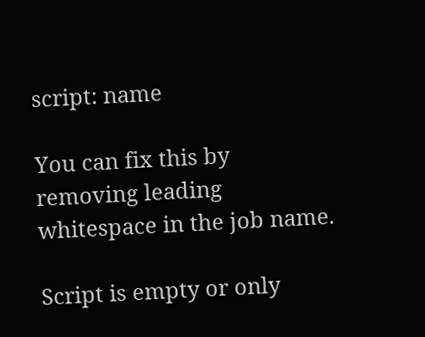script: name

You can fix this by removing leading whitespace in the job name.

Script is empty or only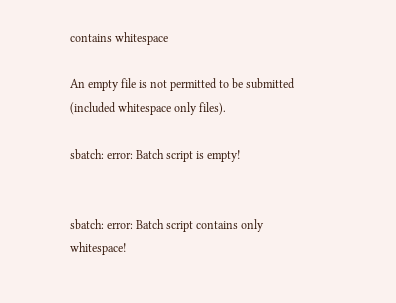contains whitespace

An empty file is not permitted to be submitted (included whitespace only files).

sbatch: error: Batch script is empty!


sbatch: error: Batch script contains only whitespace!